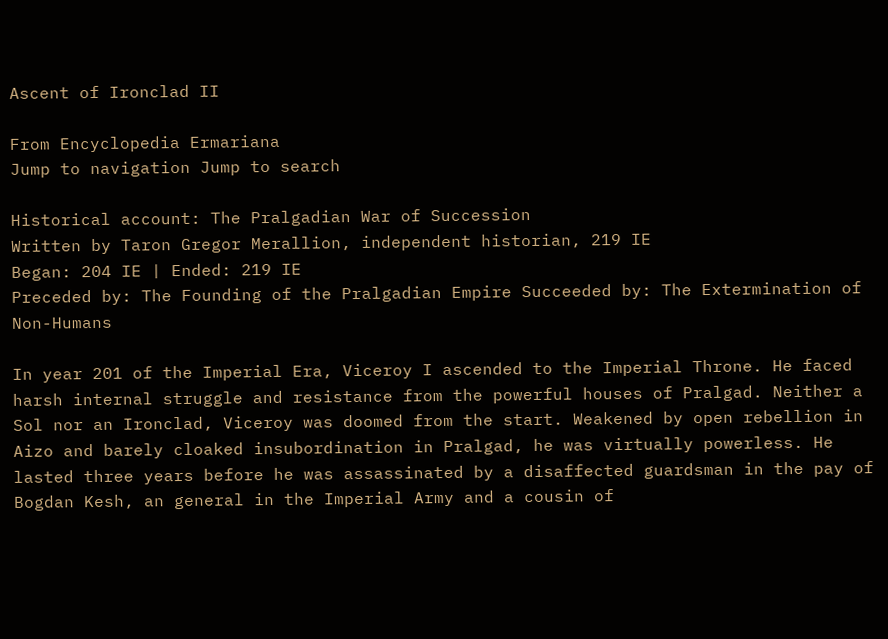Ascent of Ironclad II

From Encyclopedia Ermariana
Jump to navigation Jump to search

Historical account: The Pralgadian War of Succession
Written by Taron Gregor Merallion, independent historian, 219 IE
Began: 204 IE | Ended: 219 IE
Preceded by: The Founding of the Pralgadian Empire Succeeded by: The Extermination of Non-Humans

In year 201 of the Imperial Era, Viceroy I ascended to the Imperial Throne. He faced harsh internal struggle and resistance from the powerful houses of Pralgad. Neither a Sol nor an Ironclad, Viceroy was doomed from the start. Weakened by open rebellion in Aizo and barely cloaked insubordination in Pralgad, he was virtually powerless. He lasted three years before he was assassinated by a disaffected guardsman in the pay of Bogdan Kesh, an general in the Imperial Army and a cousin of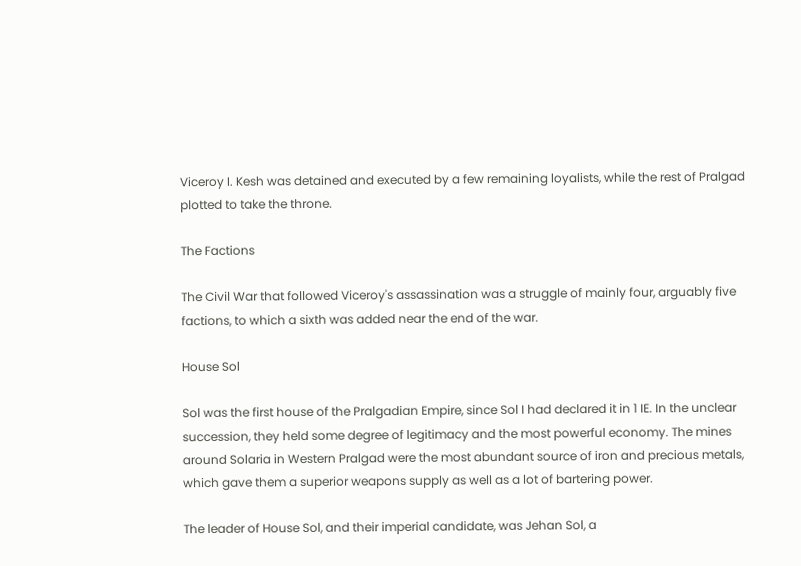Viceroy I. Kesh was detained and executed by a few remaining loyalists, while the rest of Pralgad plotted to take the throne.

The Factions

The Civil War that followed Viceroy's assassination was a struggle of mainly four, arguably five factions, to which a sixth was added near the end of the war.

House Sol

Sol was the first house of the Pralgadian Empire, since Sol I had declared it in 1 IE. In the unclear succession, they held some degree of legitimacy and the most powerful economy. The mines around Solaria in Western Pralgad were the most abundant source of iron and precious metals, which gave them a superior weapons supply as well as a lot of bartering power.

The leader of House Sol, and their imperial candidate, was Jehan Sol, a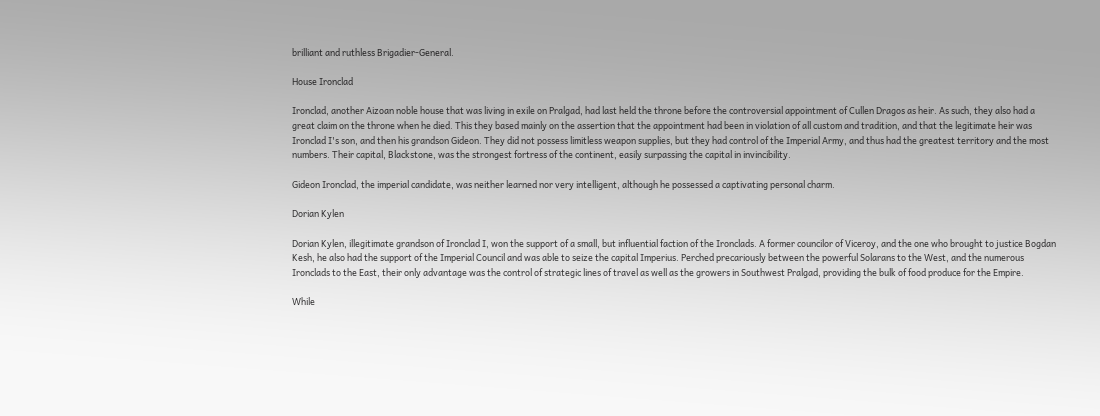brilliant and ruthless Brigadier-General.

House Ironclad

Ironclad, another Aizoan noble house that was living in exile on Pralgad, had last held the throne before the controversial appointment of Cullen Dragos as heir. As such, they also had a great claim on the throne when he died. This they based mainly on the assertion that the appointment had been in violation of all custom and tradition, and that the legitimate heir was Ironclad I's son, and then his grandson Gideon. They did not possess limitless weapon supplies, but they had control of the Imperial Army, and thus had the greatest territory and the most numbers. Their capital, Blackstone, was the strongest fortress of the continent, easily surpassing the capital in invincibility.

Gideon Ironclad, the imperial candidate, was neither learned nor very intelligent, although he possessed a captivating personal charm.

Dorian Kylen

Dorian Kylen, illegitimate grandson of Ironclad I, won the support of a small, but influential faction of the Ironclads. A former councilor of Viceroy, and the one who brought to justice Bogdan Kesh, he also had the support of the Imperial Council and was able to seize the capital Imperius. Perched precariously between the powerful Solarans to the West, and the numerous Ironclads to the East, their only advantage was the control of strategic lines of travel as well as the growers in Southwest Pralgad, providing the bulk of food produce for the Empire.

While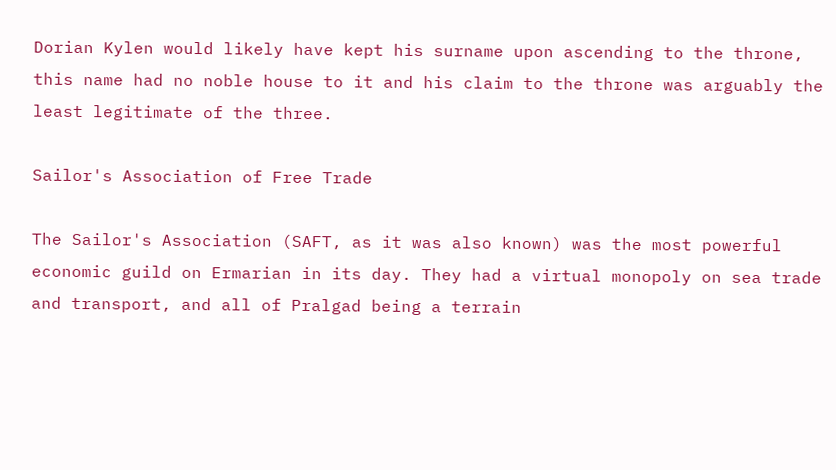Dorian Kylen would likely have kept his surname upon ascending to the throne, this name had no noble house to it and his claim to the throne was arguably the least legitimate of the three.

Sailor's Association of Free Trade

The Sailor's Association (SAFT, as it was also known) was the most powerful economic guild on Ermarian in its day. They had a virtual monopoly on sea trade and transport, and all of Pralgad being a terrain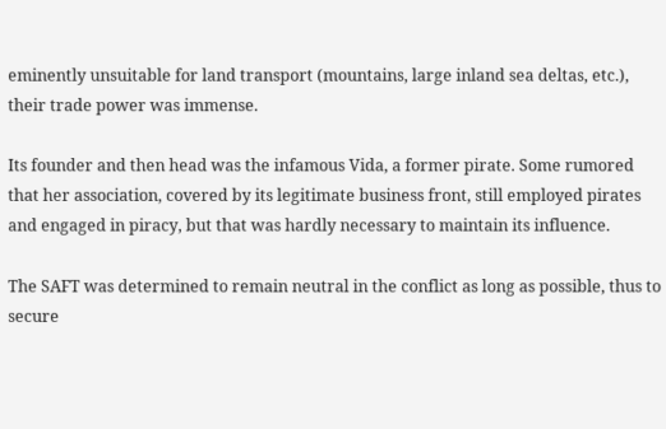eminently unsuitable for land transport (mountains, large inland sea deltas, etc.), their trade power was immense.

Its founder and then head was the infamous Vida, a former pirate. Some rumored that her association, covered by its legitimate business front, still employed pirates and engaged in piracy, but that was hardly necessary to maintain its influence.

The SAFT was determined to remain neutral in the conflict as long as possible, thus to secure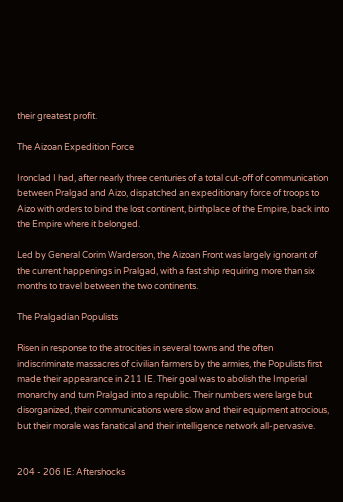their greatest profit.

The Aizoan Expedition Force

Ironclad I had, after nearly three centuries of a total cut-off of communication between Pralgad and Aizo, dispatched an expeditionary force of troops to Aizo with orders to bind the lost continent, birthplace of the Empire, back into the Empire where it belonged.

Led by General Corim Warderson, the Aizoan Front was largely ignorant of the current happenings in Pralgad, with a fast ship requiring more than six months to travel between the two continents.

The Pralgadian Populists

Risen in response to the atrocities in several towns and the often indiscriminate massacres of civilian farmers by the armies, the Populists first made their appearance in 211 IE. Their goal was to abolish the Imperial monarchy and turn Pralgad into a republic. Their numbers were large but disorganized, their communications were slow and their equipment atrocious, but their morale was fanatical and their intelligence network all-pervasive.


204 - 206 IE: Aftershocks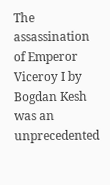The assassination of Emperor Viceroy I by Bogdan Kesh was an unprecedented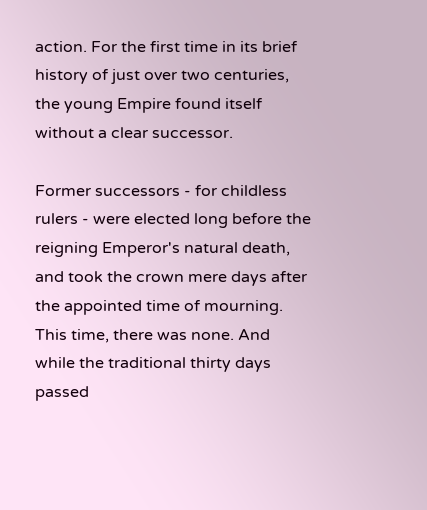action. For the first time in its brief history of just over two centuries, the young Empire found itself without a clear successor.

Former successors - for childless rulers - were elected long before the reigning Emperor's natural death, and took the crown mere days after the appointed time of mourning. This time, there was none. And while the traditional thirty days passed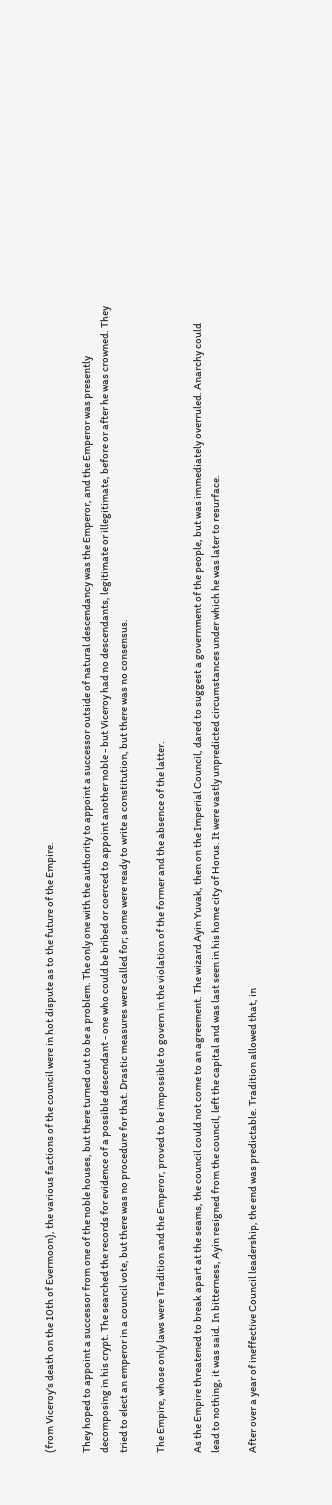(from Viceroy's death on the 10th of Evermoon), the various factions of the council were in hot dispute as to the future of the Empire.

They hoped to appoint a successor from one of the noble houses, but there turned out to be a problem. The only one with the authority to appoint a successor outside of natural descendancy was the Emperor, and the Emperor was presently decomposing in his crypt. The searched the records for evidence of a possible descendant - one who could be bribed or coerced to appoint another noble - but Viceroy had no descendants, legitimate or illegitimate, before or after he was crowned. They tried to elect an emperor in a council vote, but there was no procedure for that. Drastic measures were called for; some were ready to write a constitution, but there was no consensus.

The Empire, whose only laws were Tradition and the Emperor, proved to be impossible to govern in the violation of the former and the absence of the latter.

As the Empire threatened to break apart at the seams, the council could not come to an agreement. The wizard Ayin Yuvak, then on the Imperial Council, dared to suggest a government of the people, but was immediately overruled. Anarchy could lead to nothing, it was said. In bitterness, Ayin resigned from the council, left the capital and was last seen in his home city of Horus. It were vastly unpredicted circumstances under which he was later to resurface.

After over a year of ineffective Council leadership, the end was predictable. Tradition allowed that, in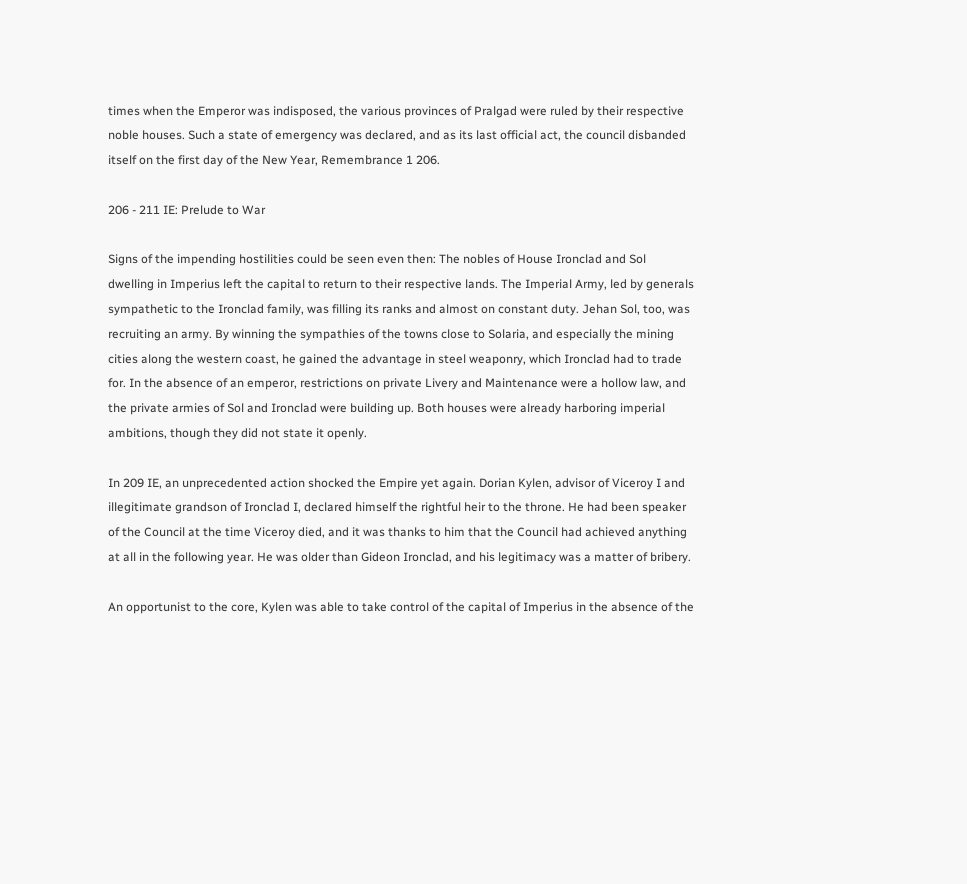times when the Emperor was indisposed, the various provinces of Pralgad were ruled by their respective noble houses. Such a state of emergency was declared, and as its last official act, the council disbanded itself on the first day of the New Year, Remembrance 1 206.

206 - 211 IE: Prelude to War

Signs of the impending hostilities could be seen even then: The nobles of House Ironclad and Sol dwelling in Imperius left the capital to return to their respective lands. The Imperial Army, led by generals sympathetic to the Ironclad family, was filling its ranks and almost on constant duty. Jehan Sol, too, was recruiting an army. By winning the sympathies of the towns close to Solaria, and especially the mining cities along the western coast, he gained the advantage in steel weaponry, which Ironclad had to trade for. In the absence of an emperor, restrictions on private Livery and Maintenance were a hollow law, and the private armies of Sol and Ironclad were building up. Both houses were already harboring imperial ambitions, though they did not state it openly.

In 209 IE, an unprecedented action shocked the Empire yet again. Dorian Kylen, advisor of Viceroy I and illegitimate grandson of Ironclad I, declared himself the rightful heir to the throne. He had been speaker of the Council at the time Viceroy died, and it was thanks to him that the Council had achieved anything at all in the following year. He was older than Gideon Ironclad, and his legitimacy was a matter of bribery.

An opportunist to the core, Kylen was able to take control of the capital of Imperius in the absence of the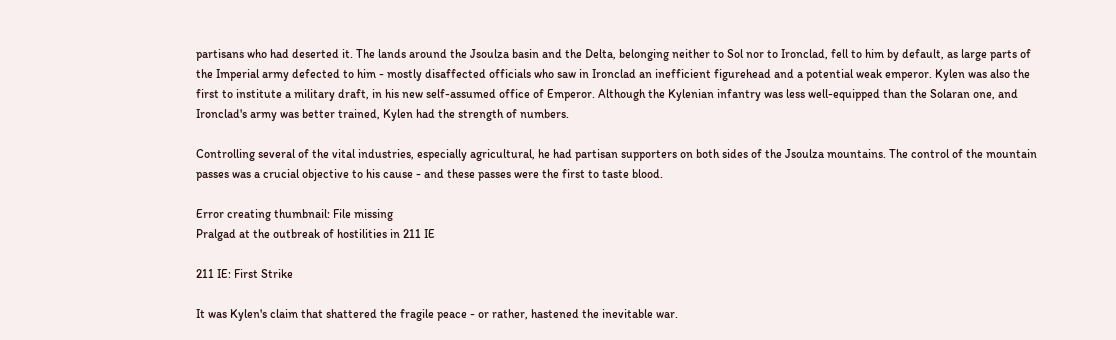partisans who had deserted it. The lands around the Jsoulza basin and the Delta, belonging neither to Sol nor to Ironclad, fell to him by default, as large parts of the Imperial army defected to him - mostly disaffected officials who saw in Ironclad an inefficient figurehead and a potential weak emperor. Kylen was also the first to institute a military draft, in his new self-assumed office of Emperor. Although the Kylenian infantry was less well-equipped than the Solaran one, and Ironclad's army was better trained, Kylen had the strength of numbers.

Controlling several of the vital industries, especially agricultural, he had partisan supporters on both sides of the Jsoulza mountains. The control of the mountain passes was a crucial objective to his cause - and these passes were the first to taste blood.

Error creating thumbnail: File missing
Pralgad at the outbreak of hostilities in 211 IE

211 IE: First Strike

It was Kylen's claim that shattered the fragile peace - or rather, hastened the inevitable war.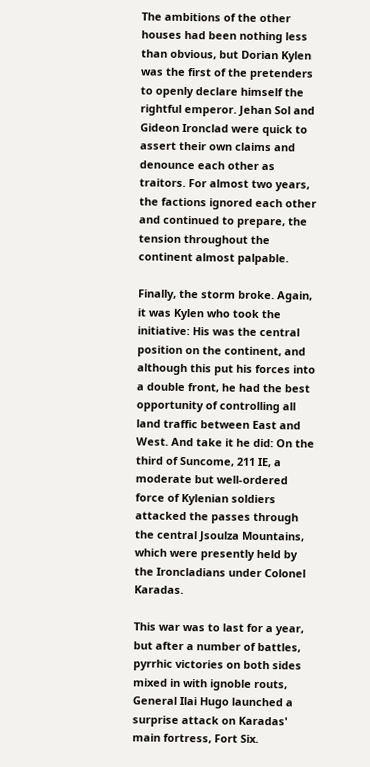The ambitions of the other houses had been nothing less than obvious, but Dorian Kylen was the first of the pretenders to openly declare himself the rightful emperor. Jehan Sol and Gideon Ironclad were quick to assert their own claims and denounce each other as traitors. For almost two years, the factions ignored each other and continued to prepare, the tension throughout the continent almost palpable.

Finally, the storm broke. Again, it was Kylen who took the initiative: His was the central position on the continent, and although this put his forces into a double front, he had the best opportunity of controlling all land traffic between East and West. And take it he did: On the third of Suncome, 211 IE, a moderate but well-ordered force of Kylenian soldiers attacked the passes through the central Jsoulza Mountains, which were presently held by the Ironcladians under Colonel Karadas.

This war was to last for a year, but after a number of battles, pyrrhic victories on both sides mixed in with ignoble routs, General Ilai Hugo launched a surprise attack on Karadas' main fortress, Fort Six.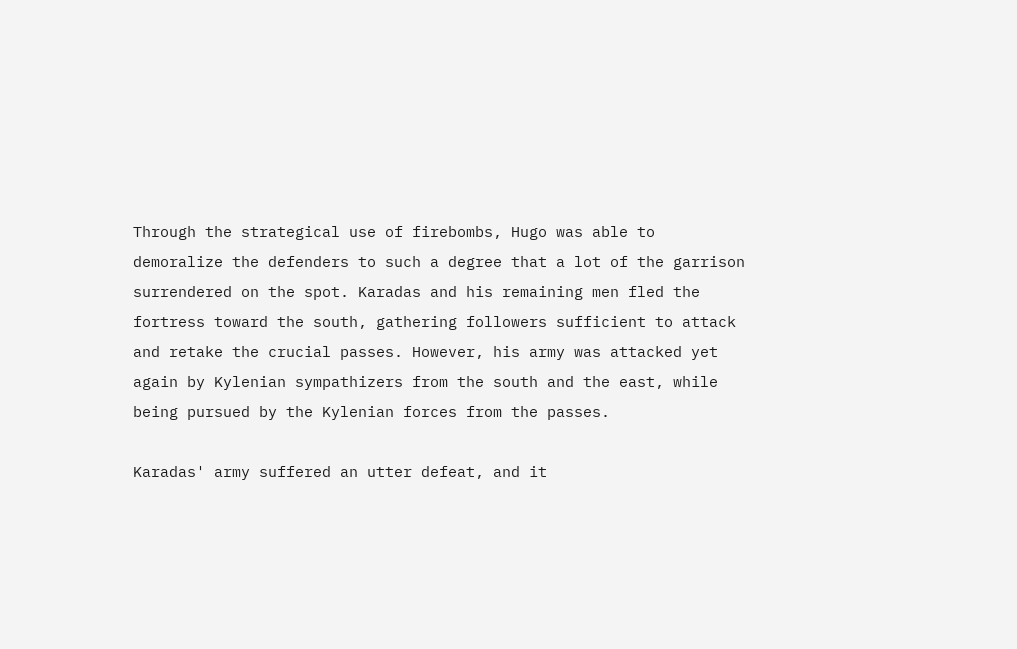Through the strategical use of firebombs, Hugo was able to demoralize the defenders to such a degree that a lot of the garrison surrendered on the spot. Karadas and his remaining men fled the fortress toward the south, gathering followers sufficient to attack and retake the crucial passes. However, his army was attacked yet again by Kylenian sympathizers from the south and the east, while being pursued by the Kylenian forces from the passes.

Karadas' army suffered an utter defeat, and it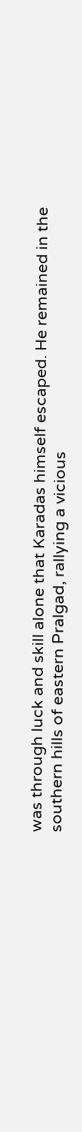was through luck and skill alone that Karadas himself escaped. He remained in the southern hills of eastern Pralgad, rallying a vicious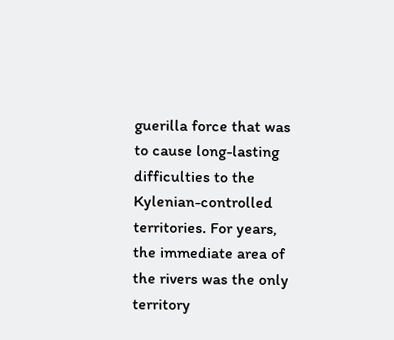guerilla force that was to cause long-lasting difficulties to the Kylenian-controlled territories. For years, the immediate area of the rivers was the only territory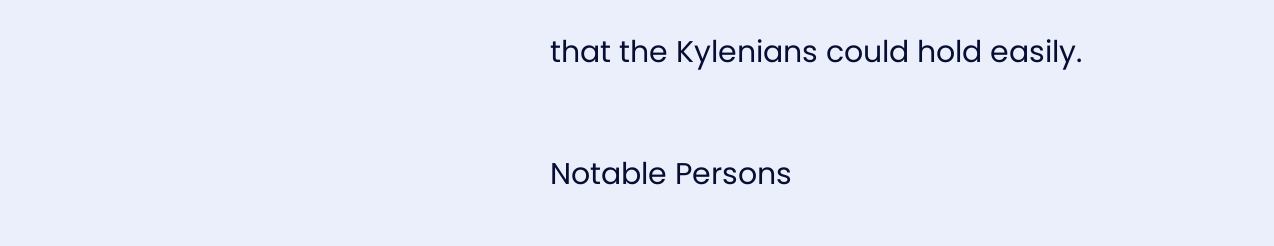that the Kylenians could hold easily.

Notable Persons